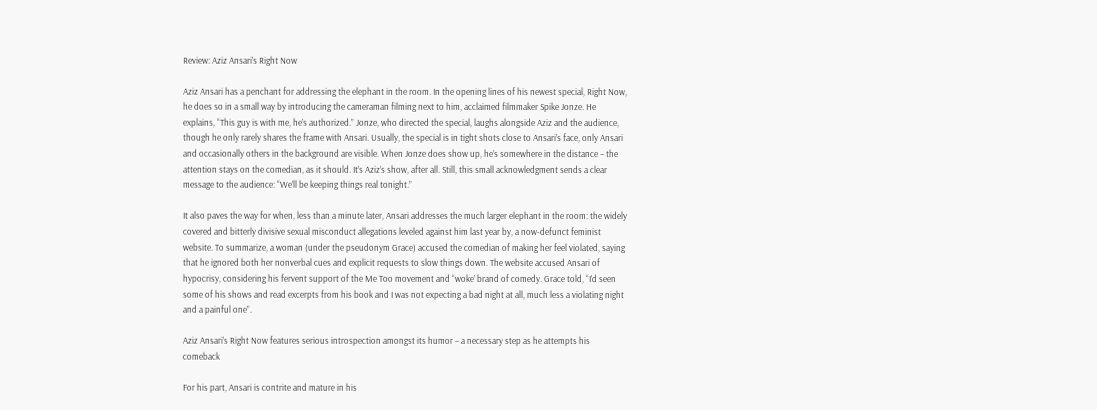Review: Aziz Ansari’s Right Now

Aziz Ansari has a penchant for addressing the elephant in the room. In the opening lines of his newest special, Right Now, he does so in a small way by introducing the cameraman filming next to him, acclaimed filmmaker Spike Jonze. He explains, “This guy is with me, he’s authorized.” Jonze, who directed the special, laughs alongside Aziz and the audience, though he only rarely shares the frame with Ansari. Usually, the special is in tight shots close to Ansari’s face, only Ansari and occasionally others in the background are visible. When Jonze does show up, he’s somewhere in the distance – the attention stays on the comedian, as it should. It’s Aziz’s show, after all. Still, this small acknowledgment sends a clear message to the audience: “We’ll be keeping things real tonight.”

It also paves the way for when, less than a minute later, Ansari addresses the much larger elephant in the room: the widely covered and bitterly divisive sexual misconduct allegations leveled against him last year by, a now-defunct feminist website. To summarize, a woman (under the pseudonym Grace) accused the comedian of making her feel violated, saying that he ignored both her nonverbal cues and explicit requests to slow things down. The website accused Ansari of hypocrisy, considering his fervent support of the Me Too movement and “woke’ brand of comedy. Grace told, “I’d seen some of his shows and read excerpts from his book and I was not expecting a bad night at all, much less a violating night and a painful one”.

Aziz Ansari’s Right Now features serious introspection amongst its humor – a necessary step as he attempts his comeback

For his part, Ansari is contrite and mature in his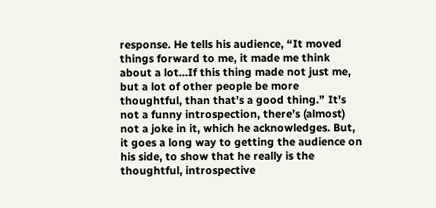response. He tells his audience, “It moved things forward to me, it made me think about a lot…If this thing made not just me, but a lot of other people be more thoughtful, than that’s a good thing.” It’s not a funny introspection, there’s (almost) not a joke in it, which he acknowledges. But, it goes a long way to getting the audience on his side, to show that he really is the thoughtful, introspective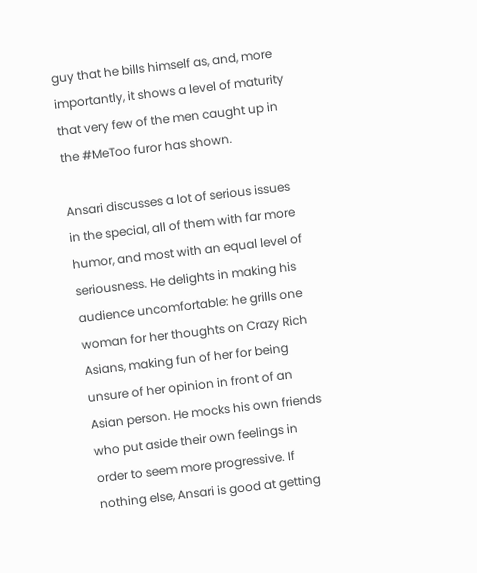guy that he bills himself as, and, more importantly, it shows a level of maturity that very few of the men caught up in the #MeToo furor has shown.

Ansari discusses a lot of serious issues in the special, all of them with far more humor, and most with an equal level of seriousness. He delights in making his audience uncomfortable: he grills one woman for her thoughts on Crazy Rich Asians, making fun of her for being unsure of her opinion in front of an Asian person. He mocks his own friends who put aside their own feelings in order to seem more progressive. If nothing else, Ansari is good at getting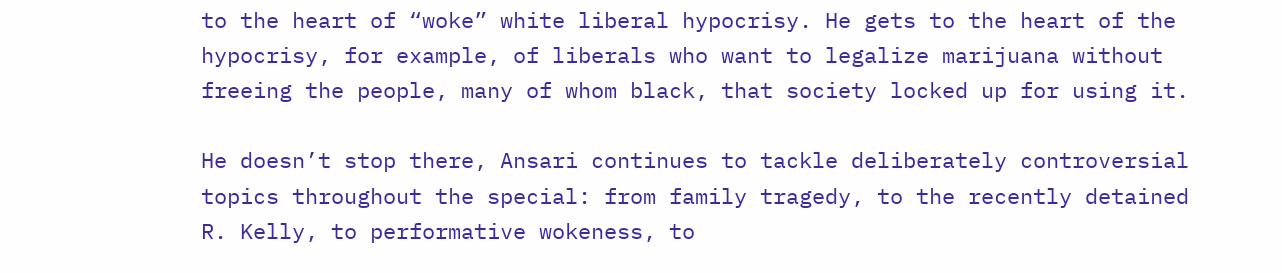to the heart of “woke” white liberal hypocrisy. He gets to the heart of the hypocrisy, for example, of liberals who want to legalize marijuana without freeing the people, many of whom black, that society locked up for using it.

He doesn’t stop there, Ansari continues to tackle deliberately controversial topics throughout the special: from family tragedy, to the recently detained R. Kelly, to performative wokeness, to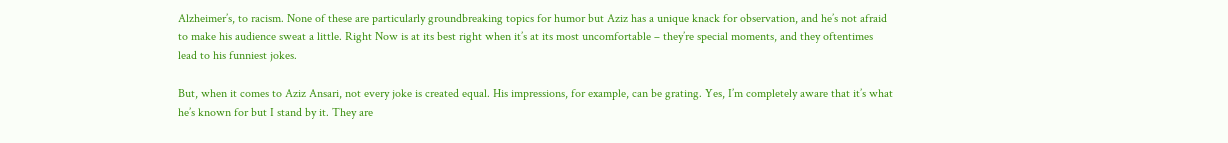Alzheimer’s, to racism. None of these are particularly groundbreaking topics for humor but Aziz has a unique knack for observation, and he’s not afraid to make his audience sweat a little. Right Now is at its best right when it’s at its most uncomfortable – they’re special moments, and they oftentimes lead to his funniest jokes.

But, when it comes to Aziz Ansari, not every joke is created equal. His impressions, for example, can be grating. Yes, I’m completely aware that it’s what he’s known for but I stand by it. They are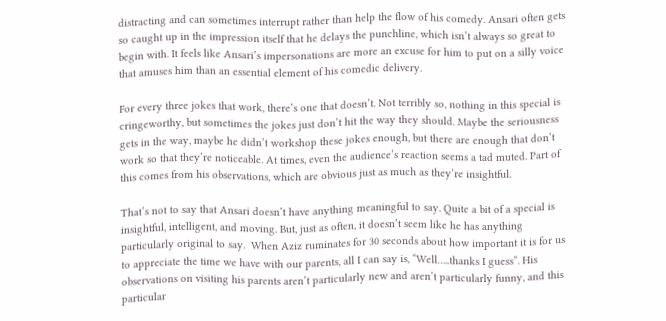distracting and can sometimes interrupt rather than help the flow of his comedy. Ansari often gets so caught up in the impression itself that he delays the punchline, which isn’t always so great to begin with. It feels like Ansari’s impersonations are more an excuse for him to put on a silly voice that amuses him than an essential element of his comedic delivery.

For every three jokes that work, there’s one that doesn’t. Not terribly so, nothing in this special is cringeworthy, but sometimes the jokes just don’t hit the way they should. Maybe the seriousness gets in the way, maybe he didn’t workshop these jokes enough, but there are enough that don’t work so that they’re noticeable. At times, even the audience’s reaction seems a tad muted. Part of this comes from his observations, which are obvious just as much as they’re insightful.

That’s not to say that Ansari doesn’t have anything meaningful to say. Quite a bit of a special is insightful, intelligent, and moving. But, just as often, it doesn’t seem like he has anything particularly original to say.  When Aziz ruminates for 30 seconds about how important it is for us to appreciate the time we have with our parents, all I can say is, “Well…..thanks I guess”. His observations on visiting his parents aren’t particularly new and aren’t particularly funny, and this particular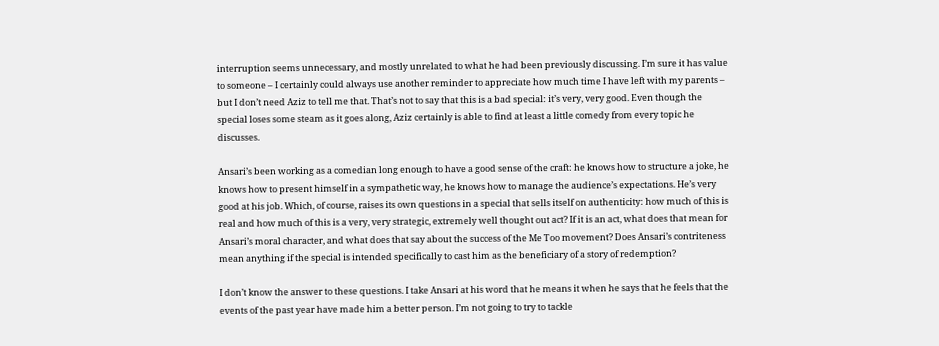interruption seems unnecessary, and mostly unrelated to what he had been previously discussing. I’m sure it has value to someone – I certainly could always use another reminder to appreciate how much time I have left with my parents – but I don’t need Aziz to tell me that. That’s not to say that this is a bad special: it’s very, very good. Even though the special loses some steam as it goes along, Aziz certainly is able to find at least a little comedy from every topic he discusses.

Ansari’s been working as a comedian long enough to have a good sense of the craft: he knows how to structure a joke, he knows how to present himself in a sympathetic way, he knows how to manage the audience’s expectations. He’s very good at his job. Which, of course, raises its own questions in a special that sells itself on authenticity: how much of this is real and how much of this is a very, very strategic, extremely well thought out act? If it is an act, what does that mean for Ansari’s moral character, and what does that say about the success of the Me Too movement? Does Ansari’s contriteness mean anything if the special is intended specifically to cast him as the beneficiary of a story of redemption?

I don’t know the answer to these questions. I take Ansari at his word that he means it when he says that he feels that the events of the past year have made him a better person. I’m not going to try to tackle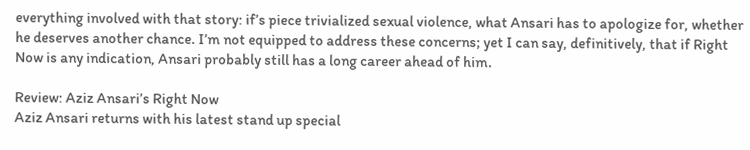everything involved with that story: if’s piece trivialized sexual violence, what Ansari has to apologize for, whether he deserves another chance. I’m not equipped to address these concerns; yet I can say, definitively, that if Right Now is any indication, Ansari probably still has a long career ahead of him.

Review: Aziz Ansari’s Right Now
Aziz Ansari returns with his latest stand up special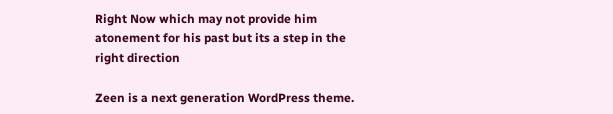Right Now which may not provide him atonement for his past but its a step in the right direction

Zeen is a next generation WordPress theme.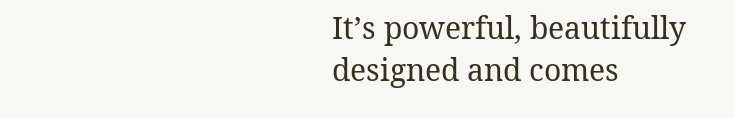It’s powerful, beautifully designed and comes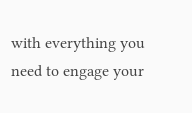with everything you need to engage your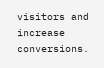visitors and increase conversions.